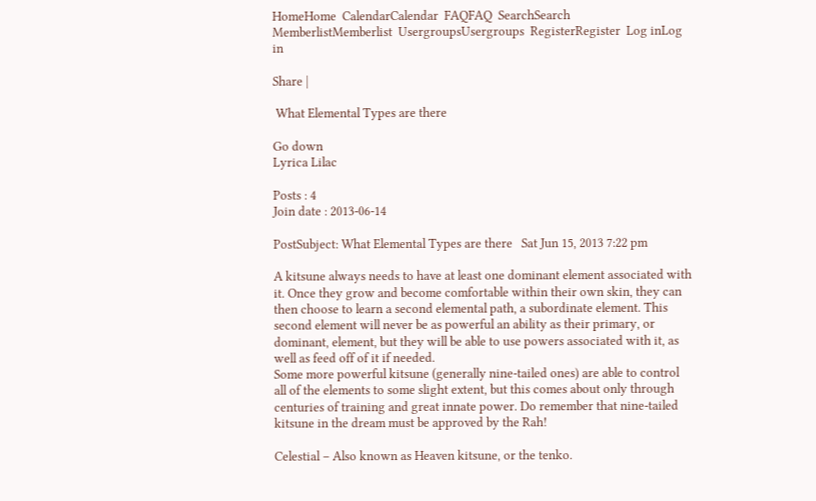HomeHome  CalendarCalendar  FAQFAQ  SearchSearch  MemberlistMemberlist  UsergroupsUsergroups  RegisterRegister  Log inLog in

Share |

 What Elemental Types are there

Go down
Lyrica Lilac

Posts : 4
Join date : 2013-06-14

PostSubject: What Elemental Types are there   Sat Jun 15, 2013 7:22 pm

A kitsune always needs to have at least one dominant element associated with it. Once they grow and become comfortable within their own skin, they can then choose to learn a second elemental path, a subordinate element. This second element will never be as powerful an ability as their primary, or dominant, element, but they will be able to use powers associated with it, as well as feed off of it if needed.
Some more powerful kitsune (generally nine-tailed ones) are able to control all of the elements to some slight extent, but this comes about only through centuries of training and great innate power. Do remember that nine-tailed kitsune in the dream must be approved by the Rah!

Celestial – Also known as Heaven kitsune, or the tenko.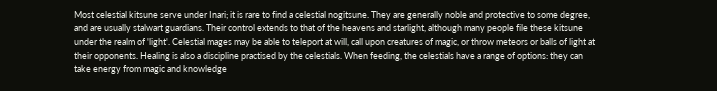Most celestial kitsune serve under Inari; it is rare to find a celestial nogitsune. They are generally noble and protective to some degree, and are usually stalwart guardians. Their control extends to that of the heavens and starlight, although many people file these kitsune under the realm of 'light'. Celestial mages may be able to teleport at will, call upon creatures of magic, or throw meteors or balls of light at their opponents. Healing is also a discipline practised by the celestials. When feeding, the celestials have a range of options: they can take energy from magic and knowledge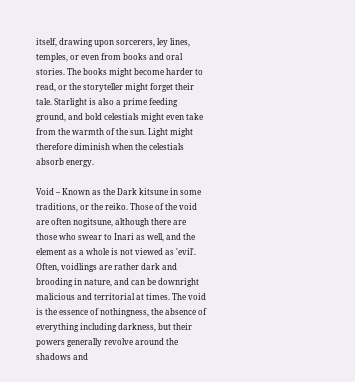itself, drawing upon sorcerers, ley lines, temples, or even from books and oral stories. The books might become harder to read, or the storyteller might forget their tale. Starlight is also a prime feeding ground, and bold celestials might even take from the warmth of the sun. Light might therefore diminish when the celestials absorb energy.

Void – Known as the Dark kitsune in some traditions, or the reiko. Those of the void are often nogitsune, although there are those who swear to Inari as well, and the element as a whole is not viewed as 'evil'. Often, voidlings are rather dark and brooding in nature, and can be downright malicious and territorial at times. The void is the essence of nothingness, the absence of everything including darkness, but their powers generally revolve around the shadows and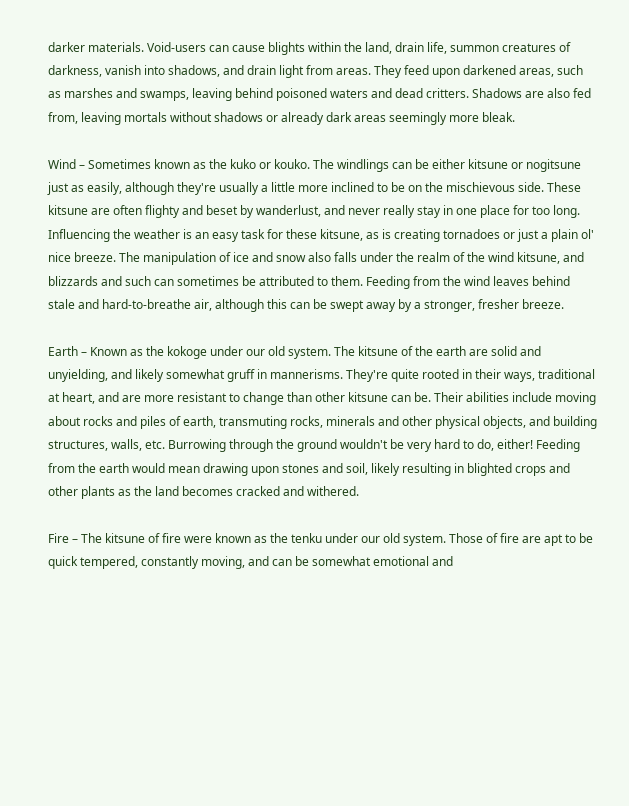darker materials. Void-users can cause blights within the land, drain life, summon creatures of darkness, vanish into shadows, and drain light from areas. They feed upon darkened areas, such as marshes and swamps, leaving behind poisoned waters and dead critters. Shadows are also fed from, leaving mortals without shadows or already dark areas seemingly more bleak.

Wind – Sometimes known as the kuko or kouko. The windlings can be either kitsune or nogitsune just as easily, although they're usually a little more inclined to be on the mischievous side. These kitsune are often flighty and beset by wanderlust, and never really stay in one place for too long. Influencing the weather is an easy task for these kitsune, as is creating tornadoes or just a plain ol' nice breeze. The manipulation of ice and snow also falls under the realm of the wind kitsune, and blizzards and such can sometimes be attributed to them. Feeding from the wind leaves behind stale and hard-to-breathe air, although this can be swept away by a stronger, fresher breeze.

Earth – Known as the kokoge under our old system. The kitsune of the earth are solid and unyielding, and likely somewhat gruff in mannerisms. They're quite rooted in their ways, traditional at heart, and are more resistant to change than other kitsune can be. Their abilities include moving about rocks and piles of earth, transmuting rocks, minerals and other physical objects, and building structures, walls, etc. Burrowing through the ground wouldn't be very hard to do, either! Feeding from the earth would mean drawing upon stones and soil, likely resulting in blighted crops and other plants as the land becomes cracked and withered.

Fire – The kitsune of fire were known as the tenku under our old system. Those of fire are apt to be quick tempered, constantly moving, and can be somewhat emotional and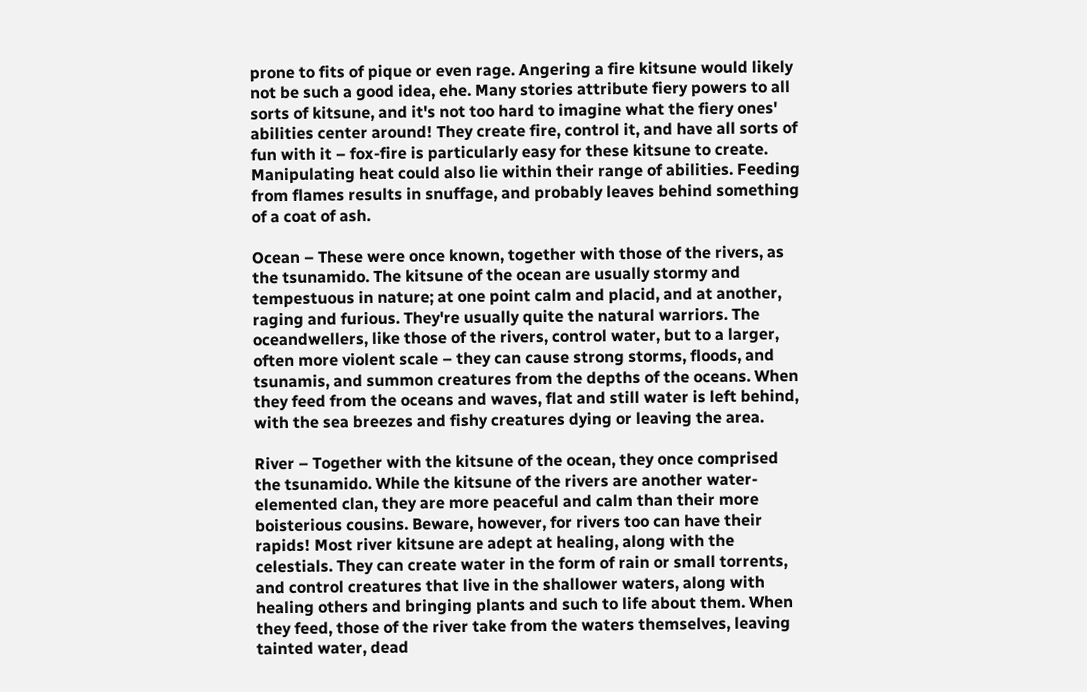prone to fits of pique or even rage. Angering a fire kitsune would likely not be such a good idea, ehe. Many stories attribute fiery powers to all sorts of kitsune, and it's not too hard to imagine what the fiery ones' abilities center around! They create fire, control it, and have all sorts of fun with it – fox-fire is particularly easy for these kitsune to create. Manipulating heat could also lie within their range of abilities. Feeding from flames results in snuffage, and probably leaves behind something of a coat of ash.

Ocean – These were once known, together with those of the rivers, as the tsunamido. The kitsune of the ocean are usually stormy and tempestuous in nature; at one point calm and placid, and at another, raging and furious. They're usually quite the natural warriors. The oceandwellers, like those of the rivers, control water, but to a larger, often more violent scale – they can cause strong storms, floods, and tsunamis, and summon creatures from the depths of the oceans. When they feed from the oceans and waves, flat and still water is left behind, with the sea breezes and fishy creatures dying or leaving the area.

River – Together with the kitsune of the ocean, they once comprised the tsunamido. While the kitsune of the rivers are another water-elemented clan, they are more peaceful and calm than their more boisterious cousins. Beware, however, for rivers too can have their rapids! Most river kitsune are adept at healing, along with the celestials. They can create water in the form of rain or small torrents, and control creatures that live in the shallower waters, along with healing others and bringing plants and such to life about them. When they feed, those of the river take from the waters themselves, leaving tainted water, dead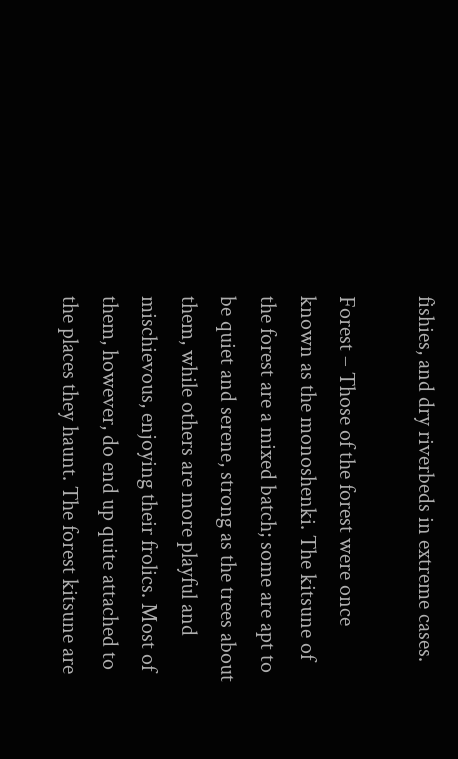fishies, and dry riverbeds in extreme cases.

Forest – Those of the forest were once known as the monoshenki. The kitsune of the forest are a mixed batch; some are apt to be quiet and serene, strong as the trees about them, while others are more playful and mischievous, enjoying their frolics. Most of them, however, do end up quite attached to the places they haunt. The forest kitsune are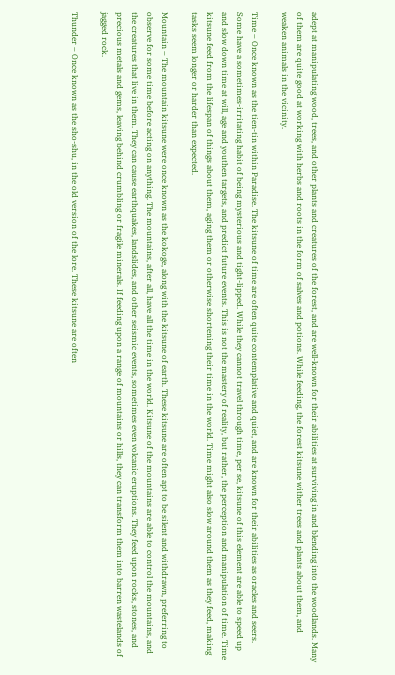adept at manipulating wood, trees, and other plants and creatures of the forest, and are well-known for their abilities at surviving in and blending into the woodlands. Many of them are quite good at working with herbs and roots in the form of salves and potions. While feeding, the forest kitsune wither trees and plants about them, and weaken animals in the vicinity.

Time – Once known as the tien-tin within Paradise. The kitsune of time are often quite contemplative and quiet, and are known for their abilities as oracles and seers. Some have a sometimes-irritating habit of being mysterious and tight-lipped. While they cannot travel through time, per se, kitsune of this element are able to speed up and slow down time at will, age and youthen targets, and predict future events. This is not the mastery of reality, but rather, the perception and manipulation of time. Time kitsune feed from the lifespan of things about them, aging them or otherwise shortening their time in the world. Time might also slow around them as they feed, making tasks seem longer or harder than expected.

Mountain – The mountain kitsune were once known as the kokoge, along with the kitsune of earth. These kitsune are often apt to be silent and withdrawn, preferring to observe for some time before acting on anything. The mountains, after all, have all the time in the world. Kitsune of the mountains are able to control the mountains, and the creatures that live in them. They can cause earthquakes, landslides, and other seismic events, sometimes even volcanic eruptions. They feed upon rocks, stones, and precious metals and gems, leaving behind crumbling or fragile minerals. If feeding upon a range of mountains or hills, they can transform them into barren wastelands of jagged rock.

Thunder – Once known as the sho-shu, in the old version of the lore. These kitsune are often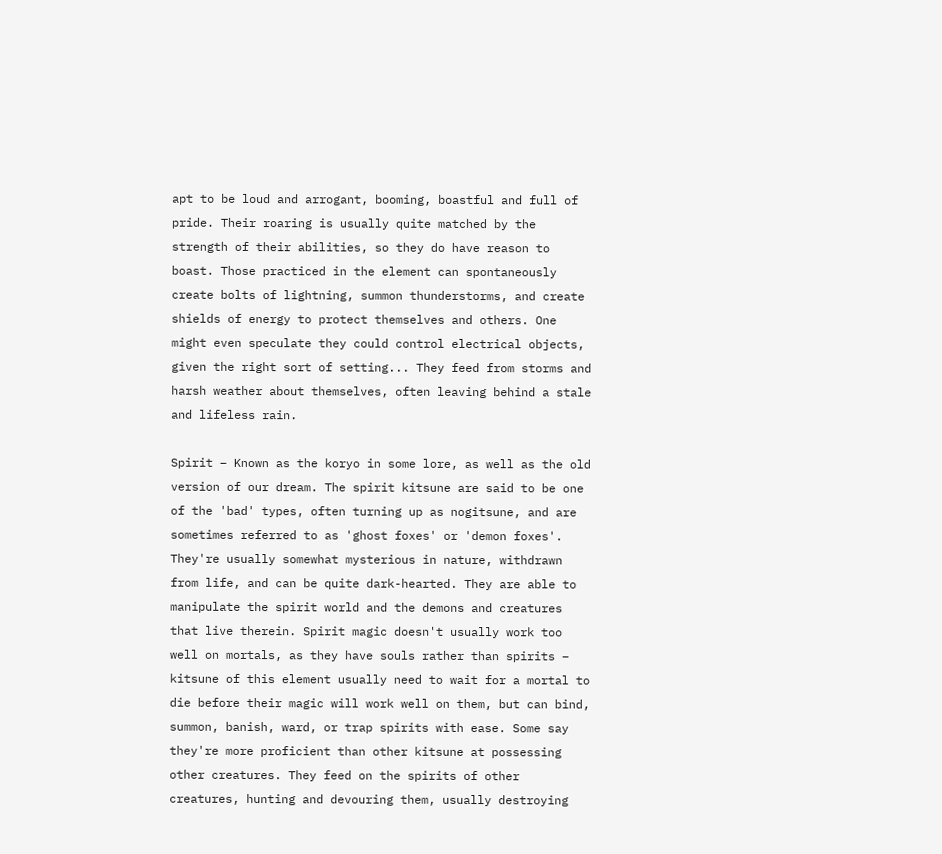apt to be loud and arrogant, booming, boastful and full of pride. Their roaring is usually quite matched by the strength of their abilities, so they do have reason to boast. Those practiced in the element can spontaneously create bolts of lightning, summon thunderstorms, and create shields of energy to protect themselves and others. One might even speculate they could control electrical objects, given the right sort of setting... They feed from storms and harsh weather about themselves, often leaving behind a stale and lifeless rain.

Spirit – Known as the koryo in some lore, as well as the old version of our dream. The spirit kitsune are said to be one of the 'bad' types, often turning up as nogitsune, and are sometimes referred to as 'ghost foxes' or 'demon foxes'. They're usually somewhat mysterious in nature, withdrawn from life, and can be quite dark-hearted. They are able to manipulate the spirit world and the demons and creatures that live therein. Spirit magic doesn't usually work too well on mortals, as they have souls rather than spirits – kitsune of this element usually need to wait for a mortal to die before their magic will work well on them, but can bind, summon, banish, ward, or trap spirits with ease. Some say they're more proficient than other kitsune at possessing other creatures. They feed on the spirits of other creatures, hunting and devouring them, usually destroying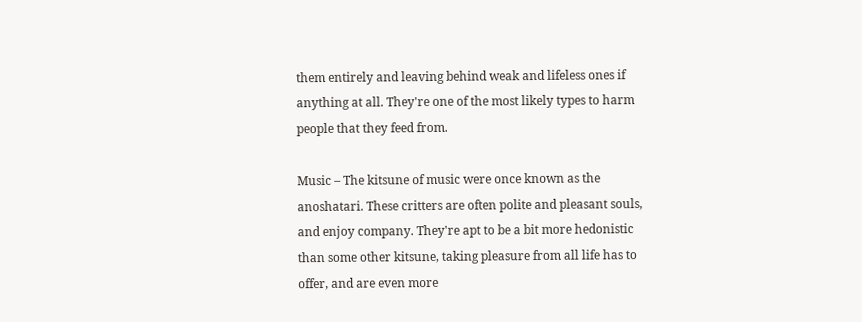them entirely and leaving behind weak and lifeless ones if anything at all. They're one of the most likely types to harm people that they feed from.

Music – The kitsune of music were once known as the anoshatari. These critters are often polite and pleasant souls, and enjoy company. They're apt to be a bit more hedonistic than some other kitsune, taking pleasure from all life has to offer, and are even more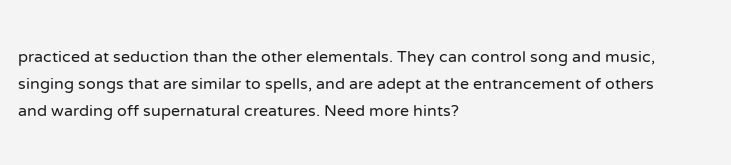practiced at seduction than the other elementals. They can control song and music, singing songs that are similar to spells, and are adept at the entrancement of others and warding off supernatural creatures. Need more hints?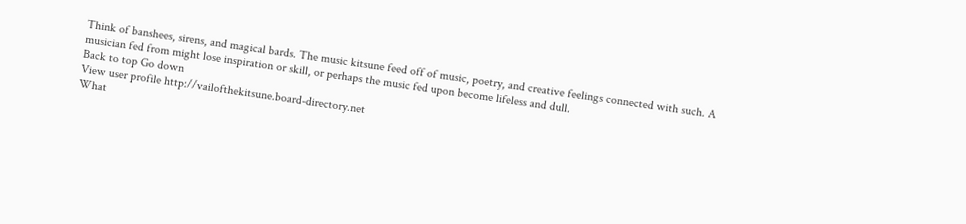Think of banshees, sirens, and magical bards. The music kitsune feed off of music, poetry, and creative feelings connected with such. A musician fed from might lose inspiration or skill, or perhaps the music fed upon become lifeless and dull.
Back to top Go down
View user profile http://vailofthekitsune.board-directory.net
What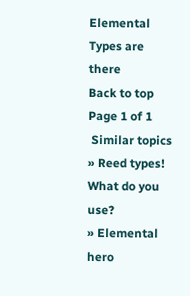Elemental Types are there
Back to top
Page 1 of 1
 Similar topics
» Reed types! What do you use?
» Elemental hero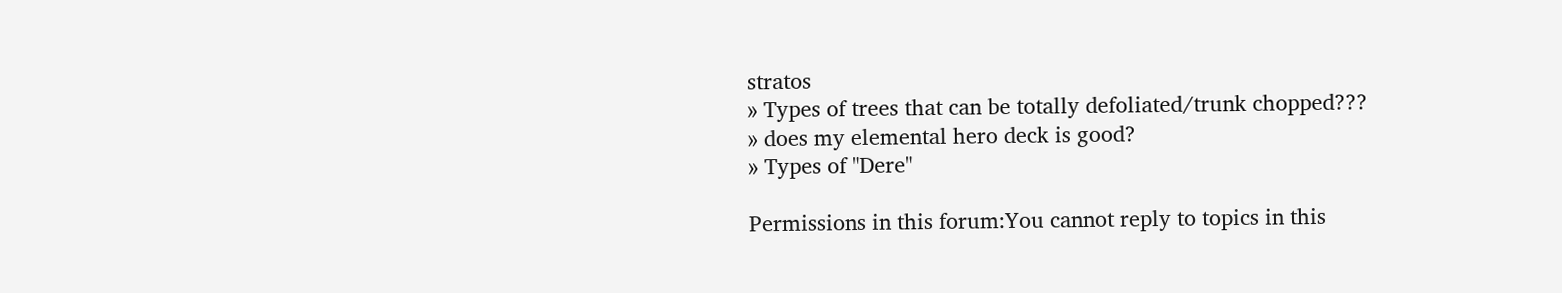stratos
» Types of trees that can be totally defoliated/trunk chopped???
» does my elemental hero deck is good?
» Types of "Dere"

Permissions in this forum:You cannot reply to topics in this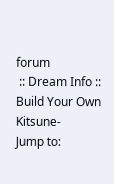forum
 :: Dream Info :: Build Your Own Kitsune-
Jump to: